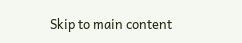Skip to main content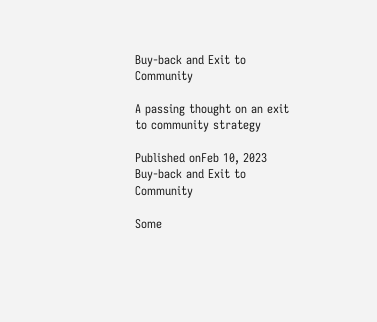Buy-back and Exit to Community

A passing thought on an exit to community strategy

Published onFeb 10, 2023
Buy-back and Exit to Community

Some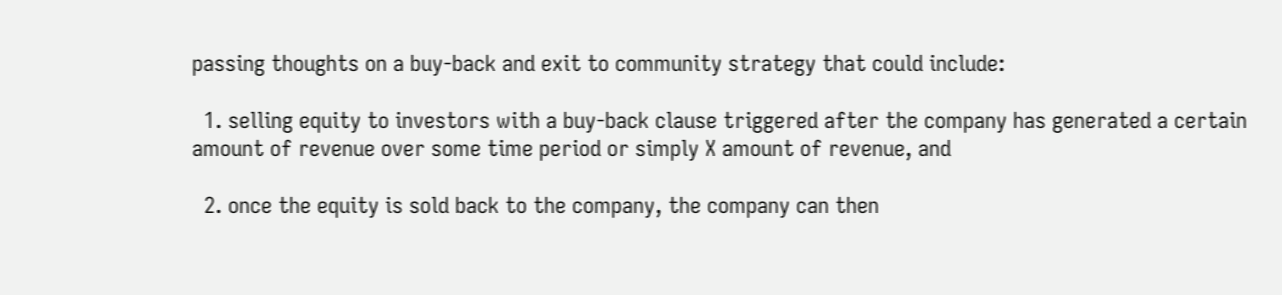passing thoughts on a buy-back and exit to community strategy that could include:

  1. selling equity to investors with a buy-back clause triggered after the company has generated a certain amount of revenue over some time period or simply X amount of revenue, and

  2. once the equity is sold back to the company, the company can then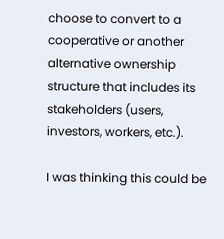choose to convert to a cooperative or another alternative ownership structure that includes its stakeholders (users, investors, workers, etc.).

I was thinking this could be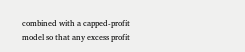combined with a capped-profit model so that any excess profit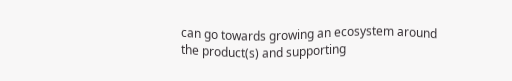can go towards growing an ecosystem around the product(s) and supporting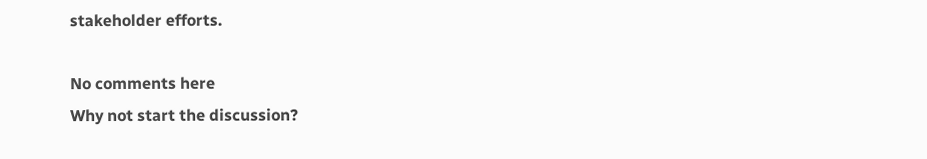stakeholder efforts.

No comments here
Why not start the discussion?